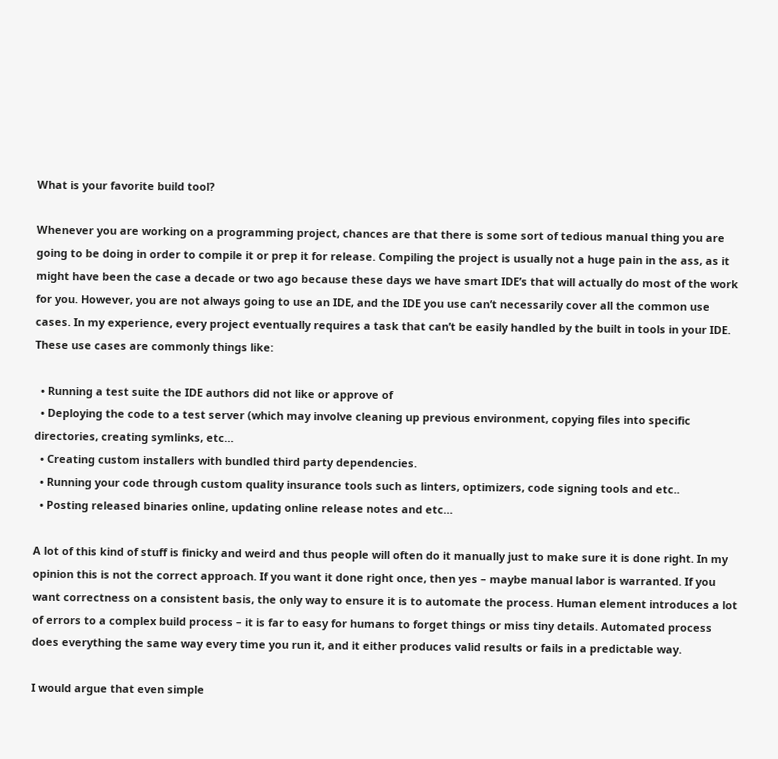What is your favorite build tool?

Whenever you are working on a programming project, chances are that there is some sort of tedious manual thing you are going to be doing in order to compile it or prep it for release. Compiling the project is usually not a huge pain in the ass, as it might have been the case a decade or two ago because these days we have smart IDE’s that will actually do most of the work for you. However, you are not always going to use an IDE, and the IDE you use can’t necessarily cover all the common use cases. In my experience, every project eventually requires a task that can’t be easily handled by the built in tools in your IDE. These use cases are commonly things like:

  • Running a test suite the IDE authors did not like or approve of
  • Deploying the code to a test server (which may involve cleaning up previous environment, copying files into specific directories, creating symlinks, etc…
  • Creating custom installers with bundled third party dependencies.
  • Running your code through custom quality insurance tools such as linters, optimizers, code signing tools and etc..
  • Posting released binaries online, updating online release notes and etc…

A lot of this kind of stuff is finicky and weird and thus people will often do it manually just to make sure it is done right. In my opinion this is not the correct approach. If you want it done right once, then yes – maybe manual labor is warranted. If you want correctness on a consistent basis, the only way to ensure it is to automate the process. Human element introduces a lot of errors to a complex build process – it is far to easy for humans to forget things or miss tiny details. Automated process does everything the same way every time you run it, and it either produces valid results or fails in a predictable way.

I would argue that even simple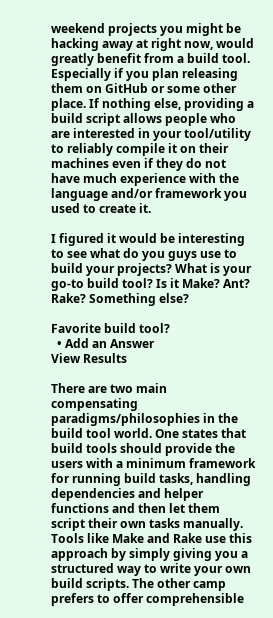weekend projects you might be hacking away at right now, would greatly benefit from a build tool. Especially if you plan releasing them on GitHub or some other place. If nothing else, providing a build script allows people who are interested in your tool/utility to reliably compile it on their machines even if they do not have much experience with the language and/or framework you used to create it.

I figured it would be interesting to see what do you guys use to build your projects? What is your go-to build tool? Is it Make? Ant? Rake? Something else?

Favorite build tool?
  • Add an Answer
View Results

There are two main compensating paradigms/philosophies in the build tool world. One states that build tools should provide the users with a minimum framework for running build tasks, handling dependencies and helper functions and then let them script their own tasks manually. Tools like Make and Rake use this approach by simply giving you a structured way to write your own build scripts. The other camp prefers to offer comprehensible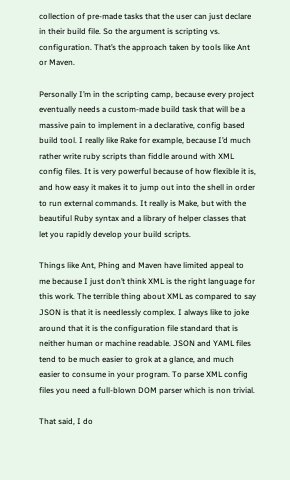collection of pre-made tasks that the user can just declare in their build file. So the argument is scripting vs. configuration. That’s the approach taken by tools like Ant or Maven.

Personally I’m in the scripting camp, because every project eventually needs a custom-made build task that will be a massive pain to implement in a declarative, config based build tool. I really like Rake for example, because I’d much rather write ruby scripts than fiddle around with XML config files. It is very powerful because of how flexible it is, and how easy it makes it to jump out into the shell in order to run external commands. It really is Make, but with the beautiful Ruby syntax and a library of helper classes that let you rapidly develop your build scripts.

Things like Ant, Phing and Maven have limited appeal to me because I just don’t think XML is the right language for this work. The terrible thing about XML as compared to say JSON is that it is needlessly complex. I always like to joke around that it is the configuration file standard that is neither human or machine readable. JSON and YAML files tend to be much easier to grok at a glance, and much easier to consume in your program. To parse XML config files you need a full-blown DOM parser which is non trivial.

That said, I do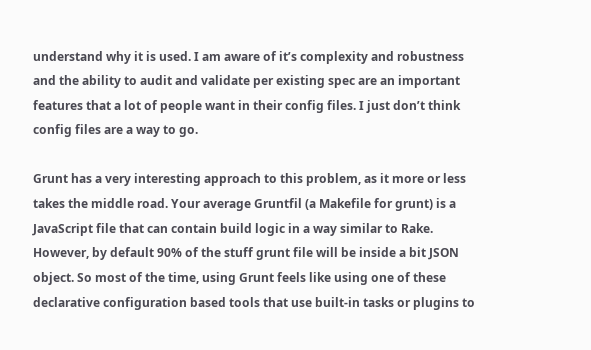understand why it is used. I am aware of it’s complexity and robustness and the ability to audit and validate per existing spec are an important features that a lot of people want in their config files. I just don’t think config files are a way to go.

Grunt has a very interesting approach to this problem, as it more or less takes the middle road. Your average Gruntfil (a Makefile for grunt) is a JavaScript file that can contain build logic in a way similar to Rake. However, by default 90% of the stuff grunt file will be inside a bit JSON object. So most of the time, using Grunt feels like using one of these declarative configuration based tools that use built-in tasks or plugins to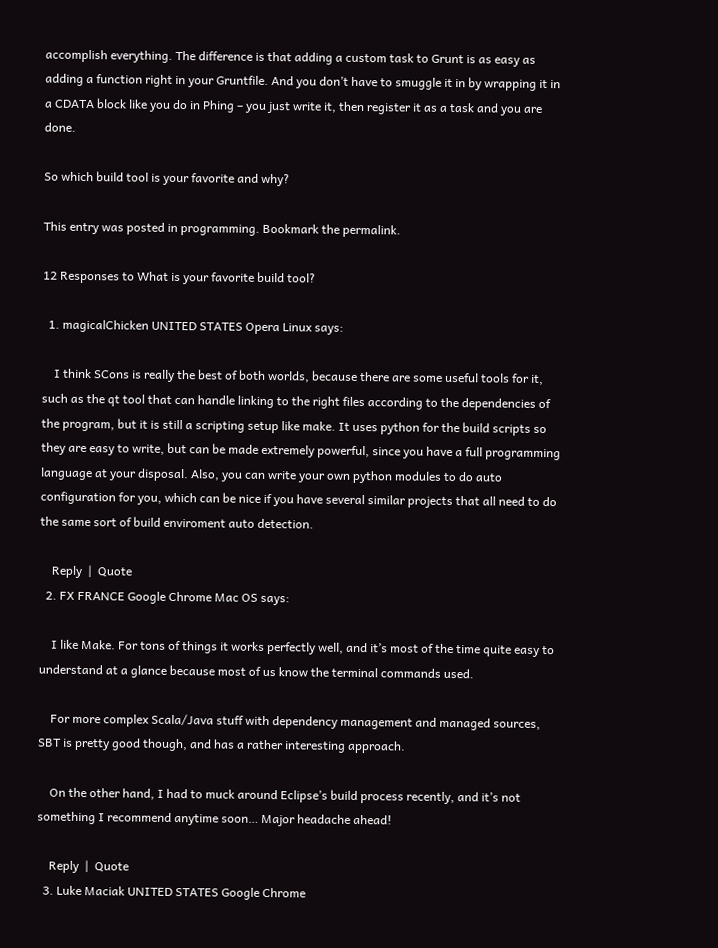accomplish everything. The difference is that adding a custom task to Grunt is as easy as adding a function right in your Gruntfile. And you don’t have to smuggle it in by wrapping it in a CDATA block like you do in Phing – you just write it, then register it as a task and you are done.

So which build tool is your favorite and why?

This entry was posted in programming. Bookmark the permalink.

12 Responses to What is your favorite build tool?

  1. magicalChicken UNITED STATES Opera Linux says:

    I think SCons is really the best of both worlds, because there are some useful tools for it, such as the qt tool that can handle linking to the right files according to the dependencies of the program, but it is still a scripting setup like make. It uses python for the build scripts so they are easy to write, but can be made extremely powerful, since you have a full programming language at your disposal. Also, you can write your own python modules to do auto configuration for you, which can be nice if you have several similar projects that all need to do the same sort of build enviroment auto detection.

    Reply  |  Quote
  2. FX FRANCE Google Chrome Mac OS says:

    I like Make. For tons of things it works perfectly well, and it’s most of the time quite easy to understand at a glance because most of us know the terminal commands used.

    For more complex Scala/Java stuff with dependency management and managed sources, SBT is pretty good though, and has a rather interesting approach.

    On the other hand, I had to muck around Eclipse’s build process recently, and it’s not something I recommend anytime soon… Major headache ahead!

    Reply  |  Quote
  3. Luke Maciak UNITED STATES Google Chrome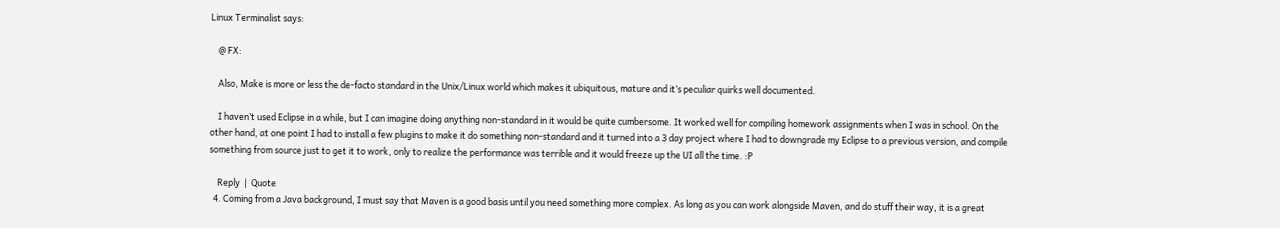Linux Terminalist says:

    @ FX:

    Also, Make is more or less the de-facto standard in the Unix/Linux world which makes it ubiquitous, mature and it’s peculiar quirks well documented.

    I haven’t used Eclipse in a while, but I can imagine doing anything non-standard in it would be quite cumbersome. It worked well for compiling homework assignments when I was in school. On the other hand, at one point I had to install a few plugins to make it do something non-standard and it turned into a 3 day project where I had to downgrade my Eclipse to a previous version, and compile something from source just to get it to work, only to realize the performance was terrible and it would freeze up the UI all the time. :P

    Reply  |  Quote
  4. Coming from a Java background, I must say that Maven is a good basis until you need something more complex. As long as you can work alongside Maven, and do stuff their way, it is a great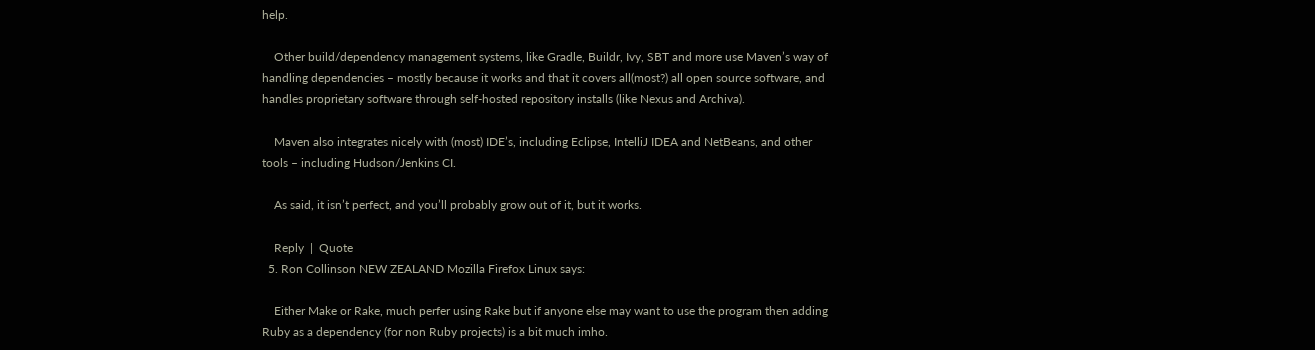help.

    Other build/dependency management systems, like Gradle, Buildr, Ivy, SBT and more use Maven’s way of handling dependencies – mostly because it works and that it covers all(most?) all open source software, and handles proprietary software through self-hosted repository installs (like Nexus and Archiva).

    Maven also integrates nicely with (most) IDE’s, including Eclipse, IntelliJ IDEA and NetBeans, and other tools – including Hudson/Jenkins CI.

    As said, it isn’t perfect, and you’ll probably grow out of it, but it works.

    Reply  |  Quote
  5. Ron Collinson NEW ZEALAND Mozilla Firefox Linux says:

    Either Make or Rake, much perfer using Rake but if anyone else may want to use the program then adding Ruby as a dependency (for non Ruby projects) is a bit much imho.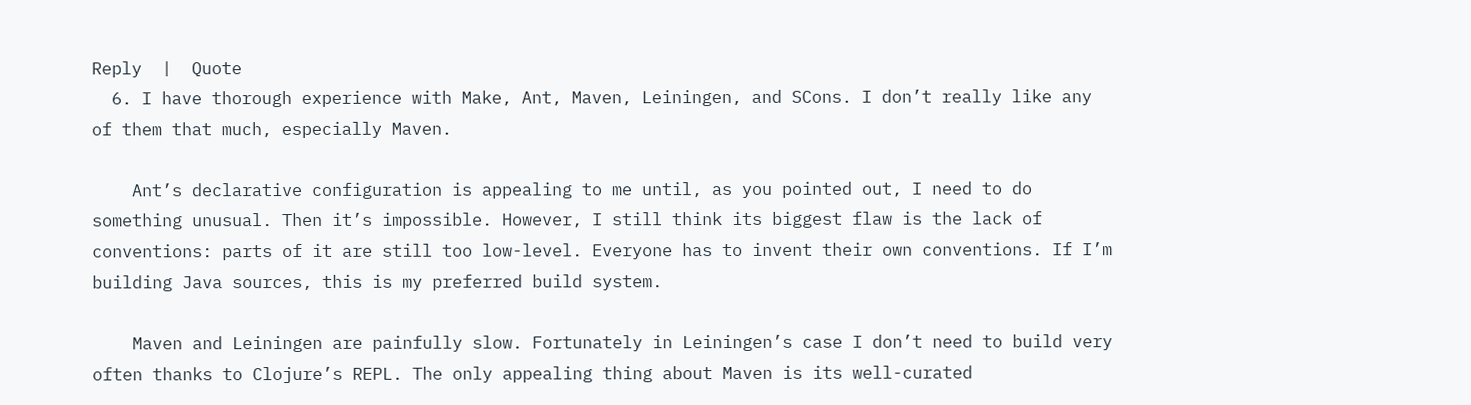Reply  |  Quote
  6. I have thorough experience with Make, Ant, Maven, Leiningen, and SCons. I don’t really like any of them that much, especially Maven.

    Ant’s declarative configuration is appealing to me until, as you pointed out, I need to do something unusual. Then it’s impossible. However, I still think its biggest flaw is the lack of conventions: parts of it are still too low-level. Everyone has to invent their own conventions. If I’m building Java sources, this is my preferred build system.

    Maven and Leiningen are painfully slow. Fortunately in Leiningen’s case I don’t need to build very often thanks to Clojure’s REPL. The only appealing thing about Maven is its well-curated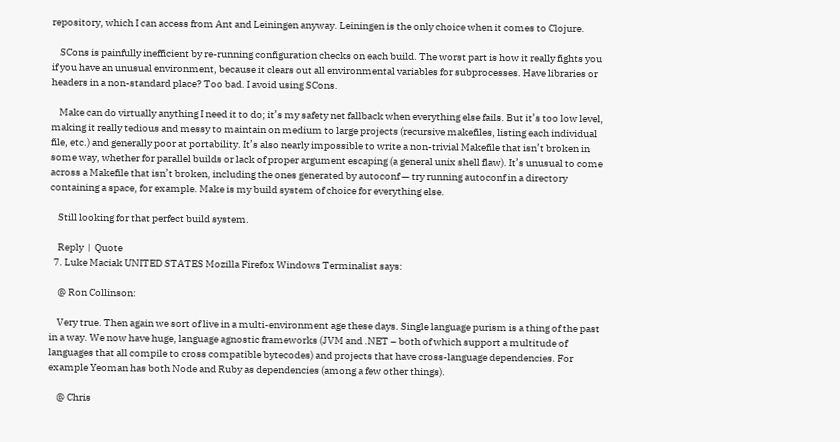repository, which I can access from Ant and Leiningen anyway. Leiningen is the only choice when it comes to Clojure.

    SCons is painfully inefficient by re-running configuration checks on each build. The worst part is how it really fights you if you have an unusual environment, because it clears out all environmental variables for subprocesses. Have libraries or headers in a non-standard place? Too bad. I avoid using SCons.

    Make can do virtually anything I need it to do; it’s my safety net fallback when everything else fails. But it’s too low level, making it really tedious and messy to maintain on medium to large projects (recursive makefiles, listing each individual file, etc.) and generally poor at portability. It’s also nearly impossible to write a non-trivial Makefile that isn’t broken in some way, whether for parallel builds or lack of proper argument escaping (a general unix shell flaw). It’s unusual to come across a Makefile that isn’t broken, including the ones generated by autoconf — try running autoconf in a directory containing a space, for example. Make is my build system of choice for everything else.

    Still looking for that perfect build system.

    Reply  |  Quote
  7. Luke Maciak UNITED STATES Mozilla Firefox Windows Terminalist says:

    @ Ron Collinson:

    Very true. Then again we sort of live in a multi-environment age these days. Single language purism is a thing of the past in a way. We now have huge, language agnostic frameworks (JVM and .NET – both of which support a multitude of languages that all compile to cross compatible bytecodes) and projects that have cross-language dependencies. For example Yeoman has both Node and Ruby as dependencies (among a few other things).

    @ Chris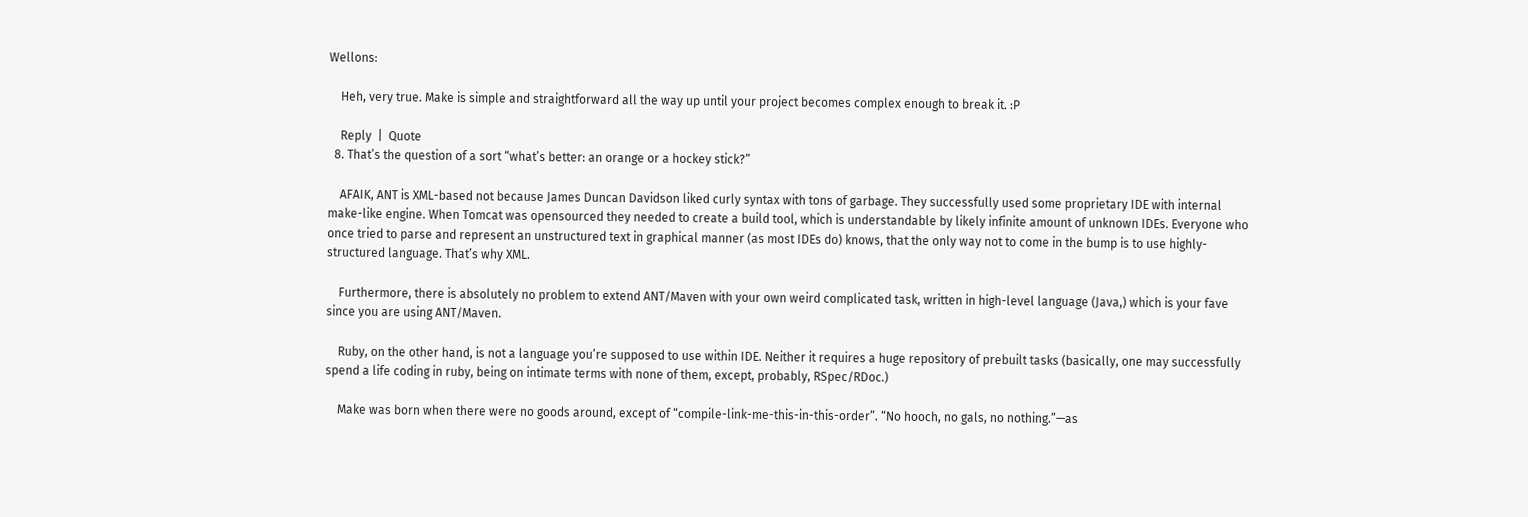Wellons:

    Heh, very true. Make is simple and straightforward all the way up until your project becomes complex enough to break it. :P

    Reply  |  Quote
  8. That’s the question of a sort “what’s better: an orange or a hockey stick?”

    AFAIK, ANT is XML-based not because James Duncan Davidson liked curly syntax with tons of garbage. They successfully used some proprietary IDE with internal make-like engine. When Tomcat was opensourced they needed to create a build tool, which is understandable by likely infinite amount of unknown IDEs. Everyone who once tried to parse and represent an unstructured text in graphical manner (as most IDEs do) knows, that the only way not to come in the bump is to use highly-structured language. That’s why XML.

    Furthermore, there is absolutely no problem to extend ANT/Maven with your own weird complicated task, written in high-level language (Java,) which is your fave since you are using ANT/Maven.

    Ruby, on the other hand, is not a language you’re supposed to use within IDE. Neither it requires a huge repository of prebuilt tasks (basically, one may successfully spend a life coding in ruby, being on intimate terms with none of them, except, probably, RSpec/RDoc.)

    Make was born when there were no goods around, except of “compile-link-me-this-in-this-order”. “No hooch, no gals, no nothing.”—as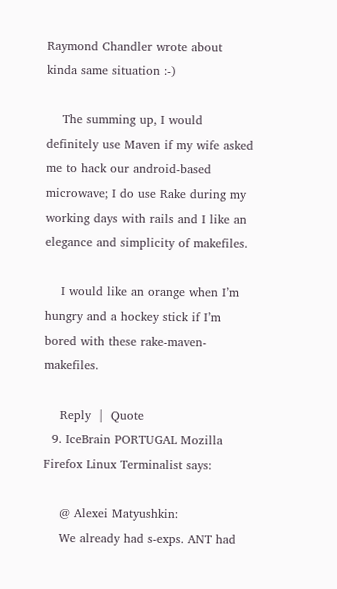Raymond Chandler wrote about kinda same situation :-)

    The summing up, I would definitely use Maven if my wife asked me to hack our android-based microwave; I do use Rake during my working days with rails and I like an elegance and simplicity of makefiles.

    I would like an orange when I’m hungry and a hockey stick if I’m bored with these rake-maven-makefiles.

    Reply  |  Quote
  9. IceBrain PORTUGAL Mozilla Firefox Linux Terminalist says:

    @ Alexei Matyushkin:
    We already had s-exps. ANT had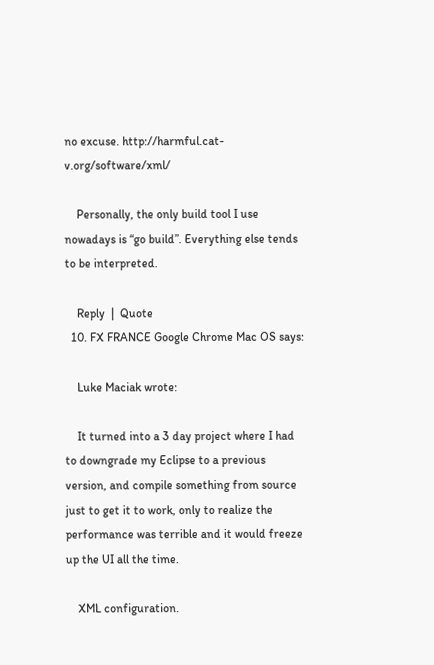no excuse. http://harmful.cat-v.org/software/xml/

    Personally, the only build tool I use nowadays is “go build”. Everything else tends to be interpreted.

    Reply  |  Quote
  10. FX FRANCE Google Chrome Mac OS says:

    Luke Maciak wrote:

    It turned into a 3 day project where I had to downgrade my Eclipse to a previous version, and compile something from source just to get it to work, only to realize the performance was terrible and it would freeze up the UI all the time.

    XML configuration.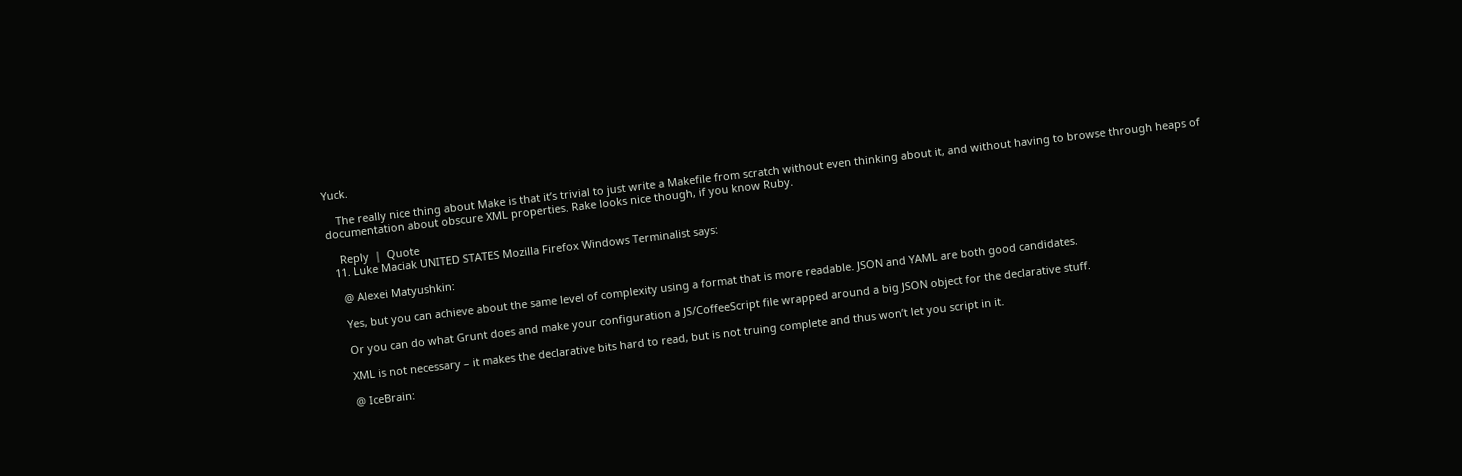Yuck.

    The really nice thing about Make is that it’s trivial to just write a Makefile from scratch without even thinking about it, and without having to browse through heaps of documentation about obscure XML properties. Rake looks nice though, if you know Ruby.

    Reply  |  Quote
  11. Luke Maciak UNITED STATES Mozilla Firefox Windows Terminalist says:

    @ Alexei Matyushkin:

    Yes, but you can achieve about the same level of complexity using a format that is more readable. JSON and YAML are both good candidates.

    Or you can do what Grunt does and make your configuration a JS/CoffeeScript file wrapped around a big JSON object for the declarative stuff.

    XML is not necessary – it makes the declarative bits hard to read, but is not truing complete and thus won’t let you script in it.

    @ IceBrain: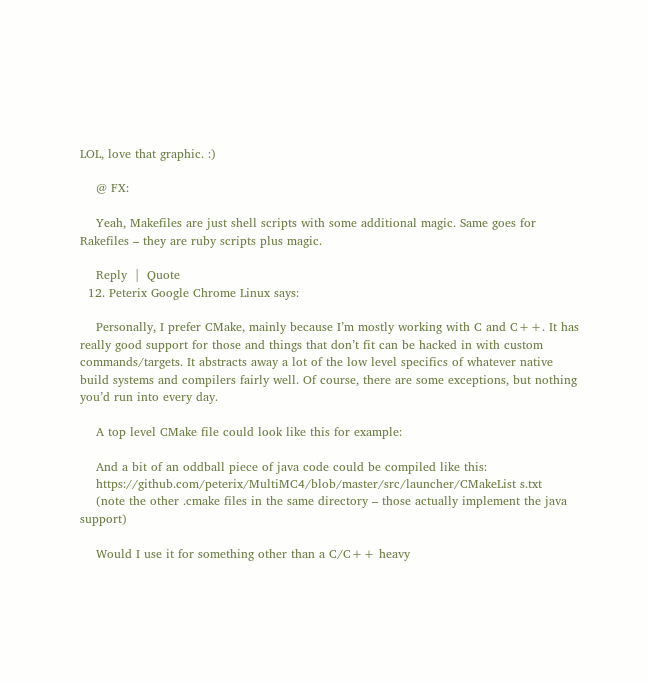LOL, love that graphic. :)

    @ FX:

    Yeah, Makefiles are just shell scripts with some additional magic. Same goes for Rakefiles – they are ruby scripts plus magic.

    Reply  |  Quote
  12. Peterix Google Chrome Linux says:

    Personally, I prefer CMake, mainly because I’m mostly working with C and C++. It has really good support for those and things that don’t fit can be hacked in with custom commands/targets. It abstracts away a lot of the low level specifics of whatever native build systems and compilers fairly well. Of course, there are some exceptions, but nothing you’d run into every day.

    A top level CMake file could look like this for example:

    And a bit of an oddball piece of java code could be compiled like this:
    https://github.com/peterix/MultiMC4/blob/master/src/launcher/CMakeList s.txt
    (note the other .cmake files in the same directory – those actually implement the java support)

    Would I use it for something other than a C/C++ heavy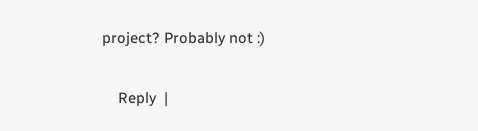project? Probably not :)

    Reply  |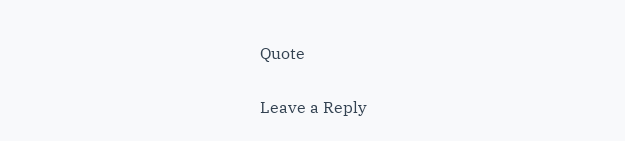Quote

Leave a Reply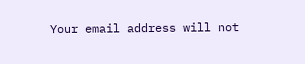Your email address will not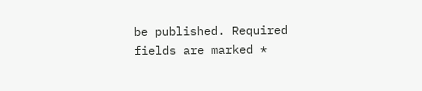be published. Required fields are marked *